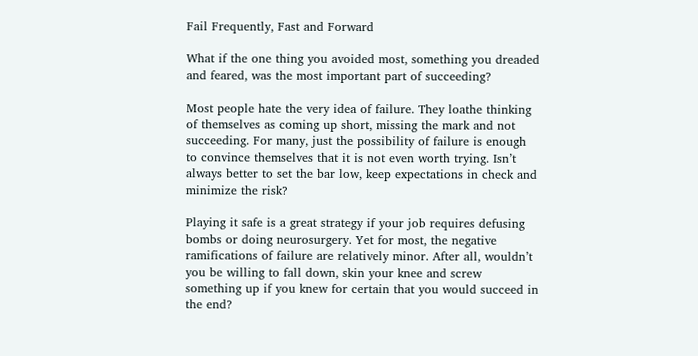Fail Frequently, Fast and Forward

What if the one thing you avoided most, something you dreaded and feared, was the most important part of succeeding?

Most people hate the very idea of failure. They loathe thinking of themselves as coming up short, missing the mark and not succeeding. For many, just the possibility of failure is enough to convince themselves that it is not even worth trying. Isn’t always better to set the bar low, keep expectations in check and minimize the risk?

Playing it safe is a great strategy if your job requires defusing bombs or doing neurosurgery. Yet for most, the negative ramifications of failure are relatively minor. After all, wouldn’t you be willing to fall down, skin your knee and screw something up if you knew for certain that you would succeed in the end?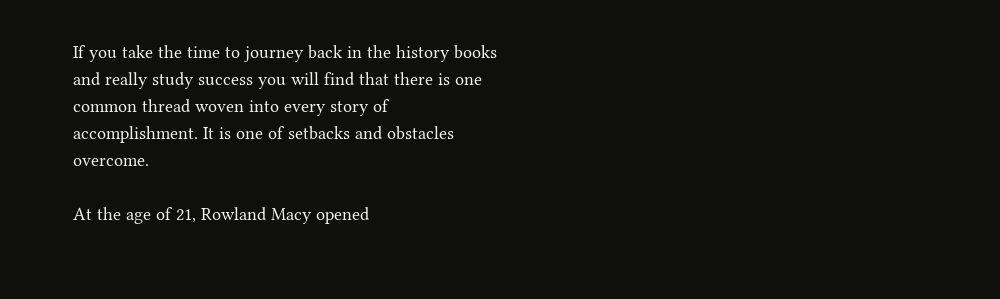If you take the time to journey back in the history books and really study success you will find that there is one common thread woven into every story of accomplishment. It is one of setbacks and obstacles overcome.

At the age of 21, Rowland Macy opened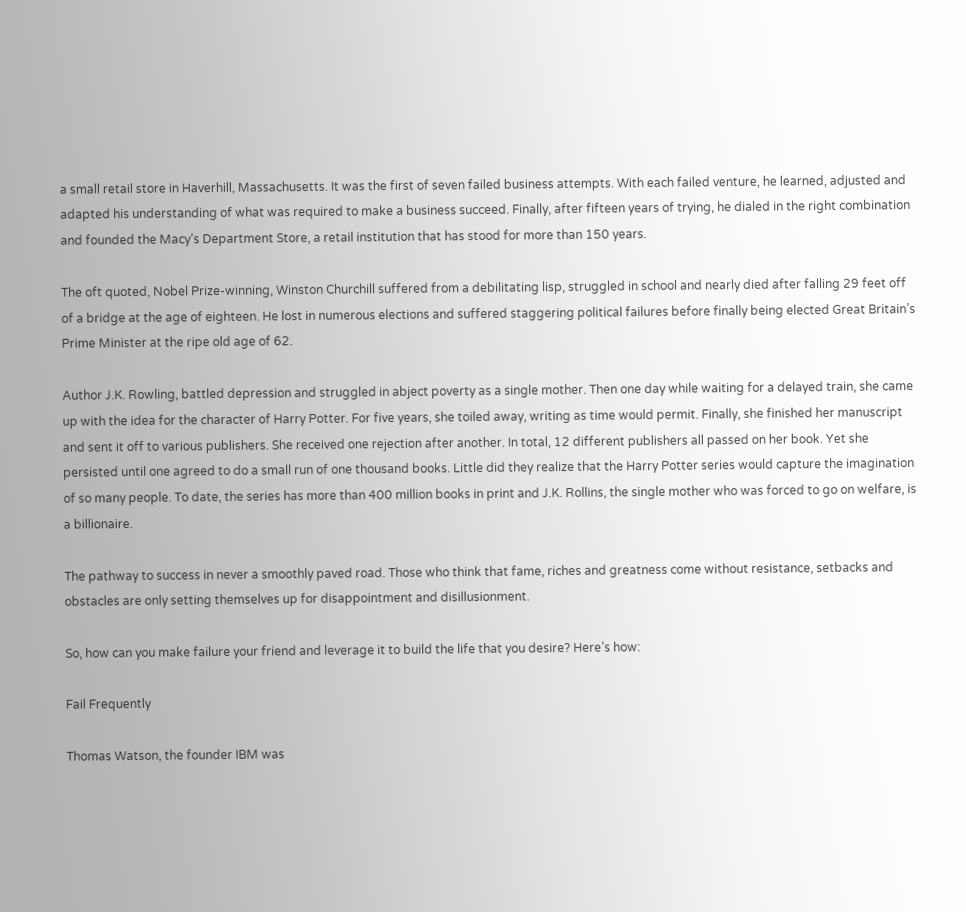a small retail store in Haverhill, Massachusetts. It was the first of seven failed business attempts. With each failed venture, he learned, adjusted and adapted his understanding of what was required to make a business succeed. Finally, after fifteen years of trying, he dialed in the right combination and founded the Macy’s Department Store, a retail institution that has stood for more than 150 years.

The oft quoted, Nobel Prize-winning, Winston Churchill suffered from a debilitating lisp, struggled in school and nearly died after falling 29 feet off of a bridge at the age of eighteen. He lost in numerous elections and suffered staggering political failures before finally being elected Great Britain’s Prime Minister at the ripe old age of 62.

Author J.K. Rowling, battled depression and struggled in abject poverty as a single mother. Then one day while waiting for a delayed train, she came up with the idea for the character of Harry Potter. For five years, she toiled away, writing as time would permit. Finally, she finished her manuscript and sent it off to various publishers. She received one rejection after another. In total, 12 different publishers all passed on her book. Yet she persisted until one agreed to do a small run of one thousand books. Little did they realize that the Harry Potter series would capture the imagination of so many people. To date, the series has more than 400 million books in print and J.K. Rollins, the single mother who was forced to go on welfare, is a billionaire.

The pathway to success in never a smoothly paved road. Those who think that fame, riches and greatness come without resistance, setbacks and obstacles are only setting themselves up for disappointment and disillusionment.

So, how can you make failure your friend and leverage it to build the life that you desire? Here’s how:

Fail Frequently

Thomas Watson, the founder IBM was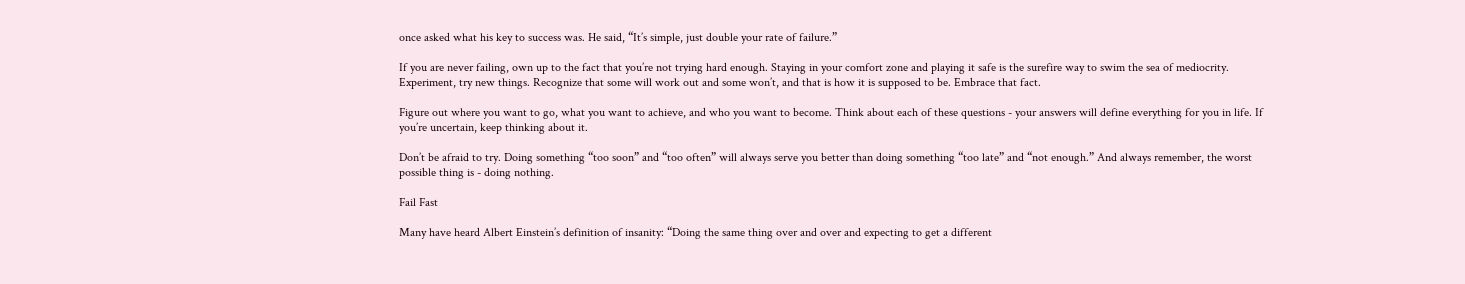once asked what his key to success was. He said, “It’s simple, just double your rate of failure.”

If you are never failing, own up to the fact that you’re not trying hard enough. Staying in your comfort zone and playing it safe is the surefire way to swim the sea of mediocrity. Experiment, try new things. Recognize that some will work out and some won’t, and that is how it is supposed to be. Embrace that fact.

Figure out where you want to go, what you want to achieve, and who you want to become. Think about each of these questions - your answers will define everything for you in life. If you’re uncertain, keep thinking about it.

Don’t be afraid to try. Doing something “too soon” and “too often” will always serve you better than doing something “too late” and “not enough.” And always remember, the worst possible thing is - doing nothing.

Fail Fast

Many have heard Albert Einstein’s definition of insanity: “Doing the same thing over and over and expecting to get a different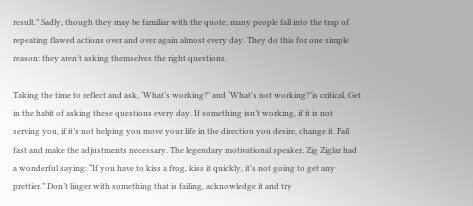result.” Sadly, though they may be familiar with the quote, many people fall into the trap of repeating flawed actions over and over again almost every day. They do this for one simple reason: they aren’t asking themselves the right questions.

Taking the time to reflect and ask, ‘What’s working?’ and ‘What’s not working?’is critical. Get in the habit of asking these questions every day. If something isn’t working, if it is not serving you, if it’s not helping you move your life in the direction you desire, change it. Fail fast and make the adjustments necessary. The legendary motivational speaker, Zig Ziglar had a wonderful saying: “If you have to kiss a frog, kiss it quickly, it’s not going to get any prettier.” Don’t linger with something that is failing, acknowledge it and try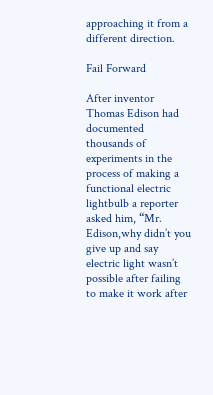approaching it from a different direction.

Fail Forward

After inventor Thomas Edison had documented thousands of experiments in the process of making a functional electric lightbulb a reporter asked him, “Mr. Edison,why didn’t you give up and say electric light wasn’t possible after failing to make it work after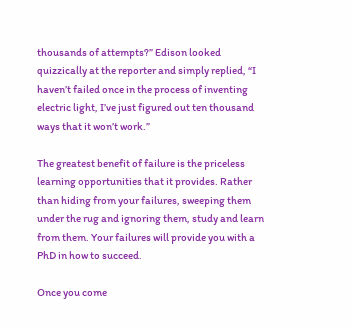thousands of attempts?” Edison looked quizzically at the reporter and simply replied, “I haven’t failed once in the process of inventing electric light, I’ve just figured out ten thousand ways that it won’t work.”

The greatest benefit of failure is the priceless learning opportunities that it provides. Rather than hiding from your failures, sweeping them under the rug and ignoring them, study and learn from them. Your failures will provide you with a PhD in how to succeed.

Once you come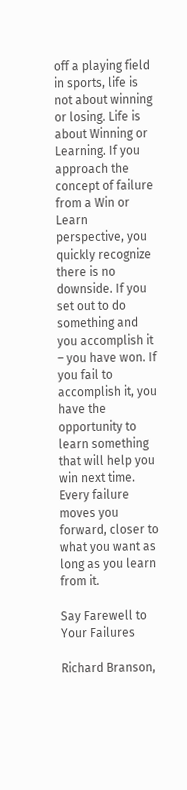off a playing field in sports, life is not about winning or losing. Life is about Winning or Learning. If you approach the concept of failure from a Win or Learn perspective, you quickly recognize there is no downside. If you set out to do something and you accomplish it – you have won. If you fail to accomplish it, you have the opportunity to learn something that will help you win next time. Every failure moves you forward, closer to what you want as long as you learn from it.

Say Farewell to Your Failures

Richard Branson,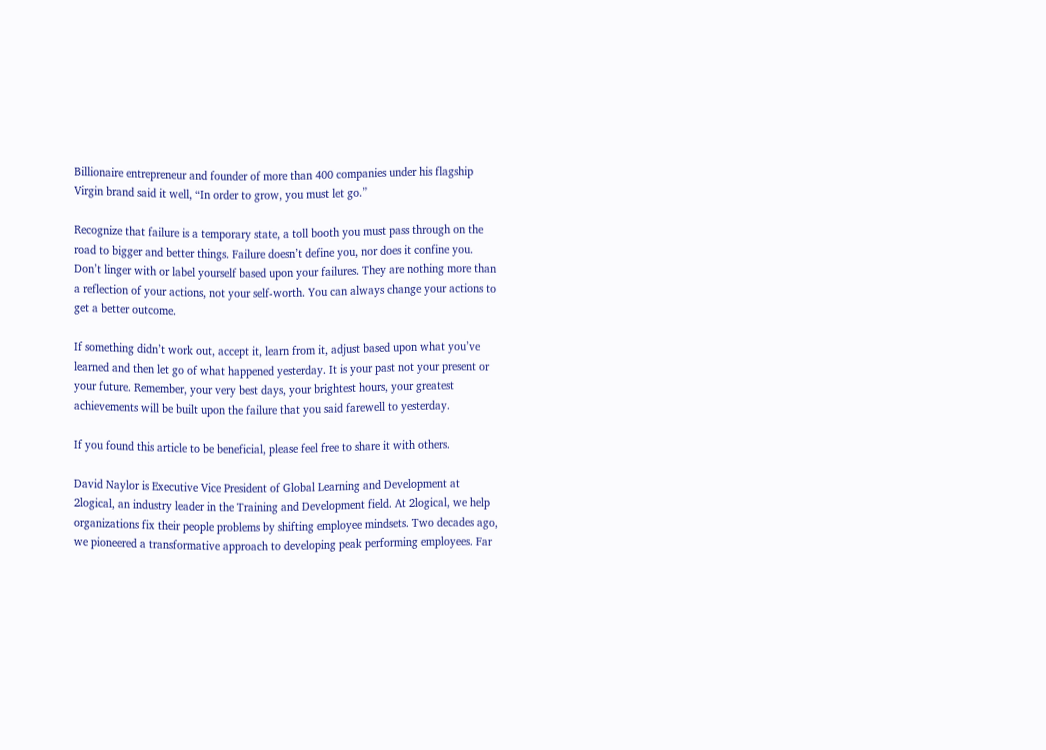Billionaire entrepreneur and founder of more than 400 companies under his flagship Virgin brand said it well, “In order to grow, you must let go.”

Recognize that failure is a temporary state, a toll booth you must pass through on the road to bigger and better things. Failure doesn’t define you, nor does it confine you. Don’t linger with or label yourself based upon your failures. They are nothing more than a reflection of your actions, not your self-worth. You can always change your actions to get a better outcome.

If something didn’t work out, accept it, learn from it, adjust based upon what you’ve learned and then let go of what happened yesterday. It is your past not your present or your future. Remember, your very best days, your brightest hours, your greatest achievements will be built upon the failure that you said farewell to yesterday.

If you found this article to be beneficial, please feel free to share it with others.

David Naylor is Executive Vice President of Global Learning and Development at 2logical, an industry leader in the Training and Development field. At 2logical, we help organizations fix their people problems by shifting employee mindsets. Two decades ago, we pioneered a transformative approach to developing peak performing employees. Far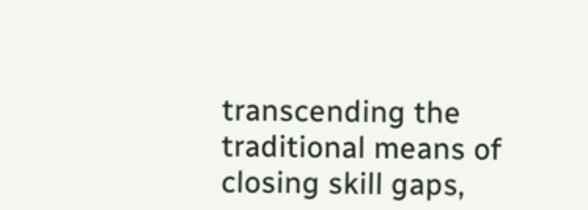transcending the traditional means of closing skill gaps,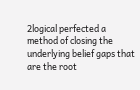2logical perfected a method of closing the underlying belief gaps that are the root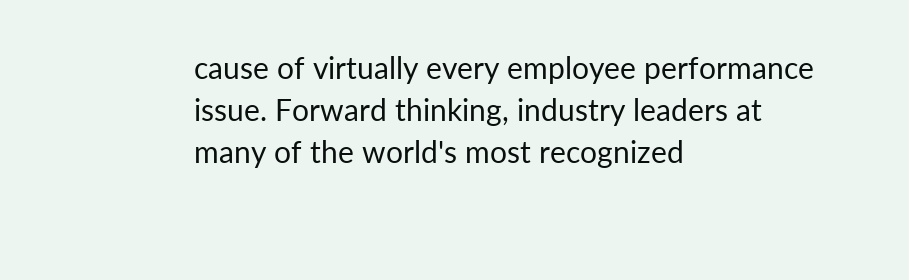cause of virtually every employee performance issue. Forward thinking, industry leaders at many of the world's most recognized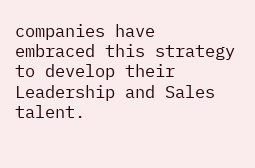companies have embraced this strategy to develop their Leadership and Sales talent.